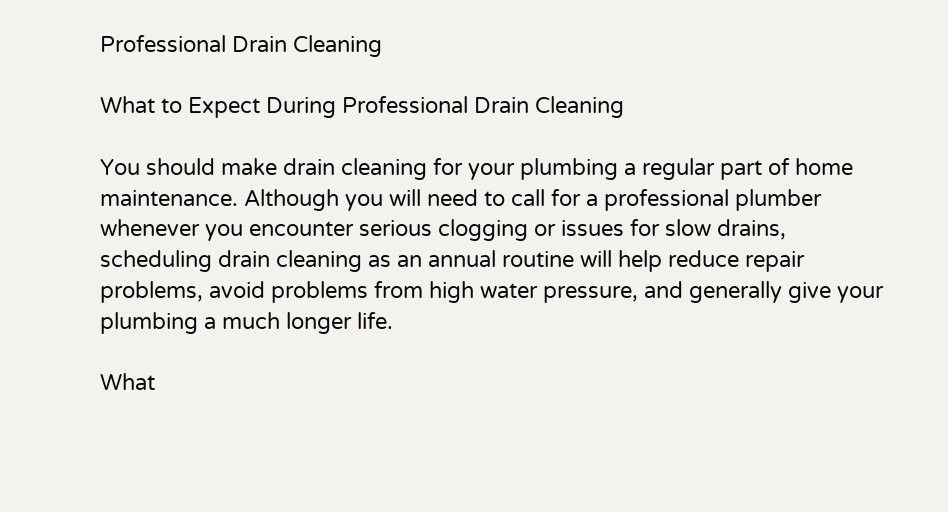Professional Drain Cleaning

What to Expect During Professional Drain Cleaning

You should make drain cleaning for your plumbing a regular part of home maintenance. Although you will need to call for a professional plumber whenever you encounter serious clogging or issues for slow drains, scheduling drain cleaning as an annual routine will help reduce repair problems, avoid problems from high water pressure, and generally give your plumbing a much longer life.

What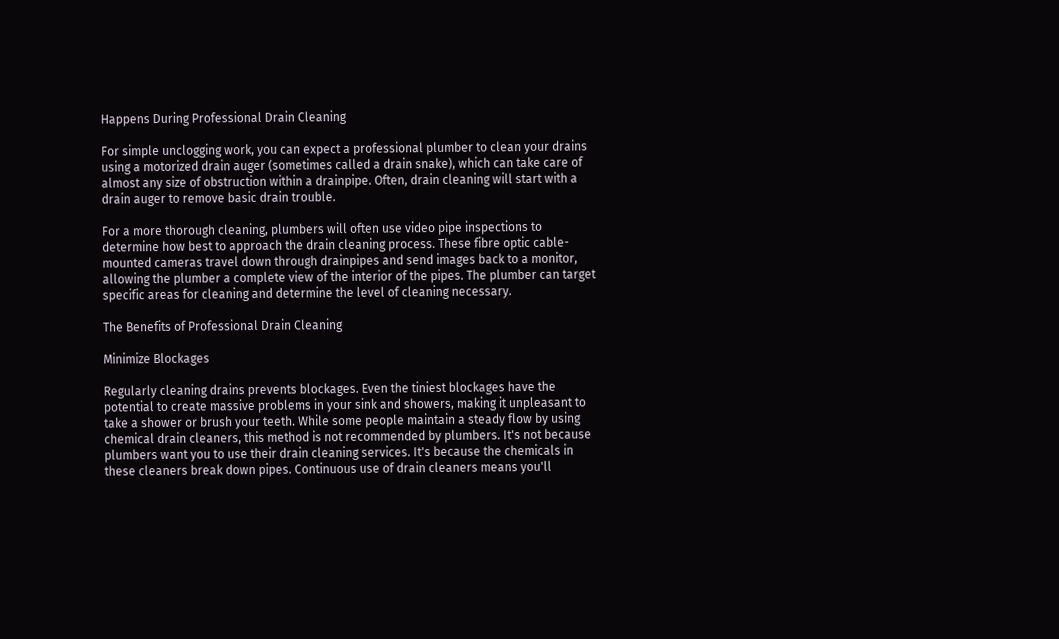Happens During Professional Drain Cleaning

For simple unclogging work, you can expect a professional plumber to clean your drains using a motorized drain auger (sometimes called a drain snake), which can take care of almost any size of obstruction within a drainpipe. Often, drain cleaning will start with a drain auger to remove basic drain trouble.

For a more thorough cleaning, plumbers will often use video pipe inspections to determine how best to approach the drain cleaning process. These fibre optic cable-mounted cameras travel down through drainpipes and send images back to a monitor, allowing the plumber a complete view of the interior of the pipes. The plumber can target specific areas for cleaning and determine the level of cleaning necessary.

The Benefits of Professional Drain Cleaning

Minimize Blockages

Regularly cleaning drains prevents blockages. Even the tiniest blockages have the potential to create massive problems in your sink and showers, making it unpleasant to take a shower or brush your teeth. While some people maintain a steady flow by using chemical drain cleaners, this method is not recommended by plumbers. It's not because plumbers want you to use their drain cleaning services. It's because the chemicals in these cleaners break down pipes. Continuous use of drain cleaners means you'll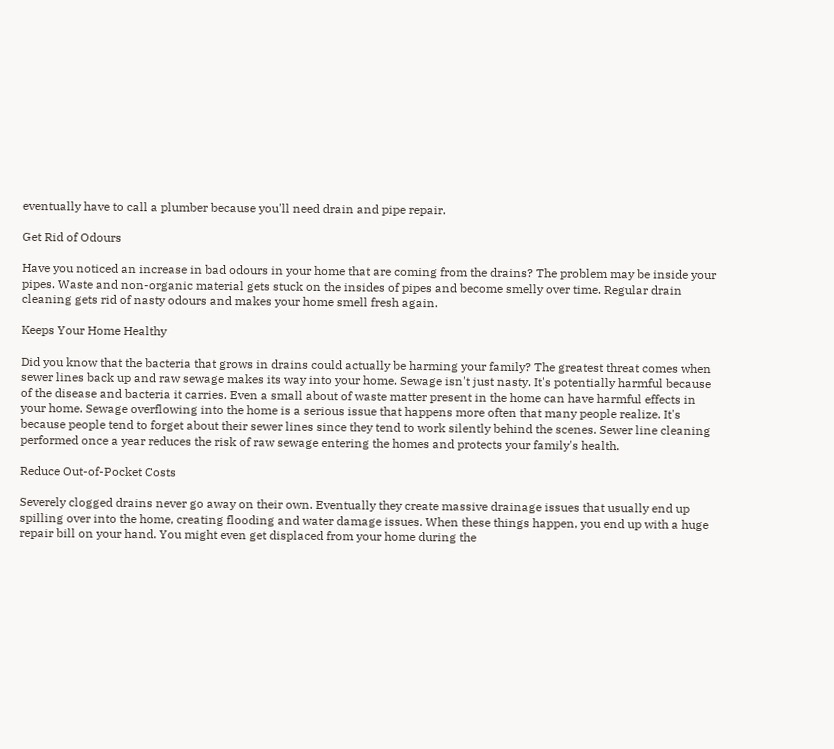eventually have to call a plumber because you'll need drain and pipe repair.

Get Rid of Odours

Have you noticed an increase in bad odours in your home that are coming from the drains? The problem may be inside your pipes. Waste and non-organic material gets stuck on the insides of pipes and become smelly over time. Regular drain cleaning gets rid of nasty odours and makes your home smell fresh again.

Keeps Your Home Healthy

Did you know that the bacteria that grows in drains could actually be harming your family? The greatest threat comes when sewer lines back up and raw sewage makes its way into your home. Sewage isn't just nasty. It's potentially harmful because of the disease and bacteria it carries. Even a small about of waste matter present in the home can have harmful effects in your home. Sewage overflowing into the home is a serious issue that happens more often that many people realize. It's because people tend to forget about their sewer lines since they tend to work silently behind the scenes. Sewer line cleaning performed once a year reduces the risk of raw sewage entering the homes and protects your family's health.

Reduce Out-of-Pocket Costs

Severely clogged drains never go away on their own. Eventually they create massive drainage issues that usually end up spilling over into the home, creating flooding and water damage issues. When these things happen, you end up with a huge repair bill on your hand. You might even get displaced from your home during the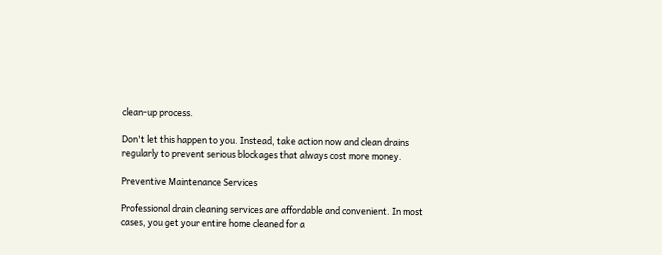clean-up process.

Don't let this happen to you. Instead, take action now and clean drains regularly to prevent serious blockages that always cost more money.

Preventive Maintenance Services

Professional drain cleaning services are affordable and convenient. In most cases, you get your entire home cleaned for a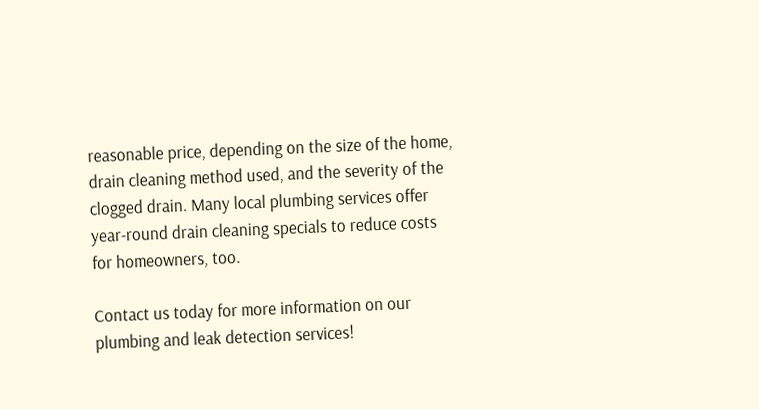reasonable price, depending on the size of the home, drain cleaning method used, and the severity of the clogged drain. Many local plumbing services offer year-round drain cleaning specials to reduce costs for homeowners, too.

Contact us today for more information on our plumbing and leak detection services!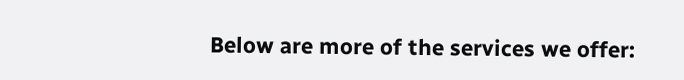Below are more of the services we offer: